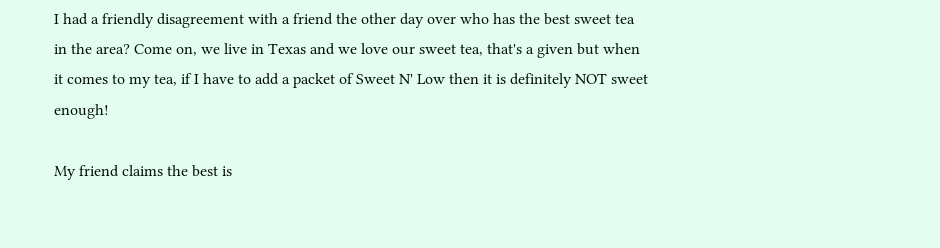I had a friendly disagreement with a friend the other day over who has the best sweet tea in the area? Come on, we live in Texas and we love our sweet tea, that's a given but when it comes to my tea, if I have to add a packet of Sweet N' Low then it is definitely NOT sweet enough!

My friend claims the best is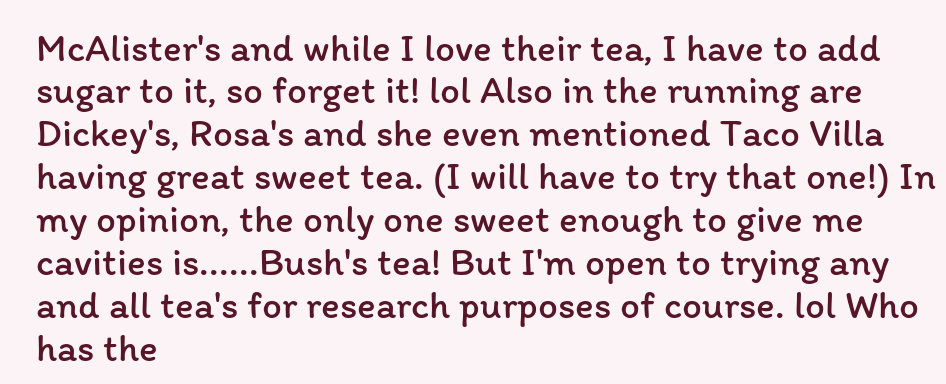McAlister's and while I love their tea, I have to add sugar to it, so forget it! lol Also in the running are Dickey's, Rosa's and she even mentioned Taco Villa having great sweet tea. (I will have to try that one!) In my opinion, the only one sweet enough to give me cavities is......Bush's tea! But I'm open to trying any and all tea's for research purposes of course. lol Who has the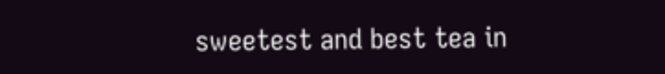sweetest and best tea in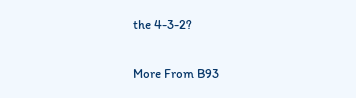the 4-3-2?

More From B93